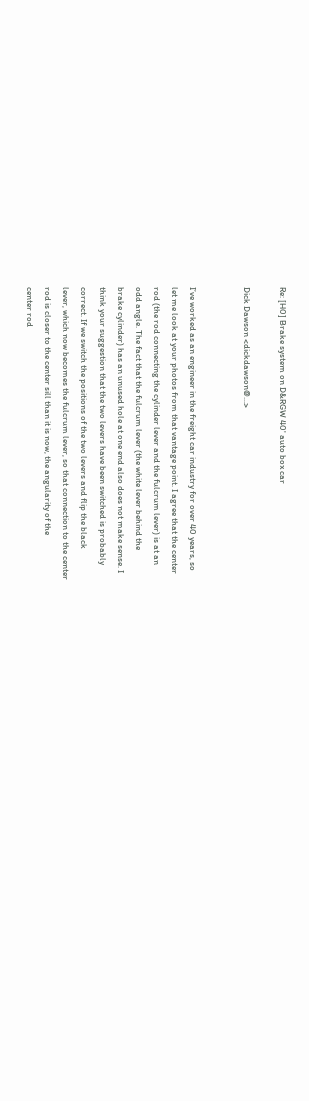Re: [H0] Brake system on D&RGW 40' auto box car

Dick Dawson <dickdawson@...>


I’ve worked as an engineer in the freight car industry for over 40 years, so
let me look at your photos from that vantage point. I agree that the center
rod (the rod connecting the cylinder lever and the fulcrum lever) is at an
odd angle. The fact that the fulcrum lever (the white lever behind the
brake cylinder) has an unused hole at one end also does not make sense. I
think your suggestion that the two levers have been switched is probably
correct. If we switch the positions of the two levers and flip the black
lever, which now becomes the fulcrum lever, so that connection to the center
rod is closer to the center sill than it is now, the angularity of the
center rod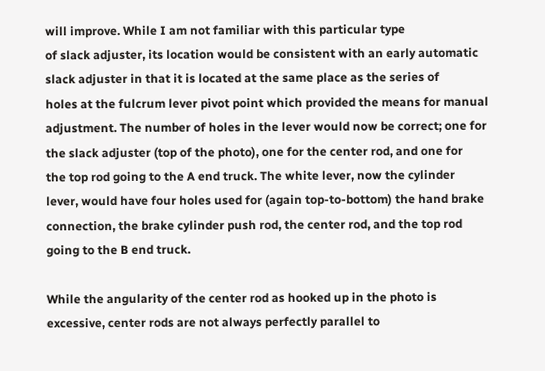will improve. While I am not familiar with this particular type
of slack adjuster, its location would be consistent with an early automatic
slack adjuster in that it is located at the same place as the series of
holes at the fulcrum lever pivot point which provided the means for manual
adjustment. The number of holes in the lever would now be correct; one for
the slack adjuster (top of the photo), one for the center rod, and one for
the top rod going to the A end truck. The white lever, now the cylinder
lever, would have four holes used for (again top-to-bottom) the hand brake
connection, the brake cylinder push rod, the center rod, and the top rod
going to the B end truck.

While the angularity of the center rod as hooked up in the photo is
excessive, center rods are not always perfectly parallel to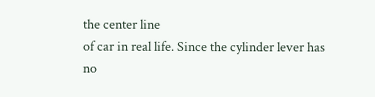the center line
of car in real life. Since the cylinder lever has no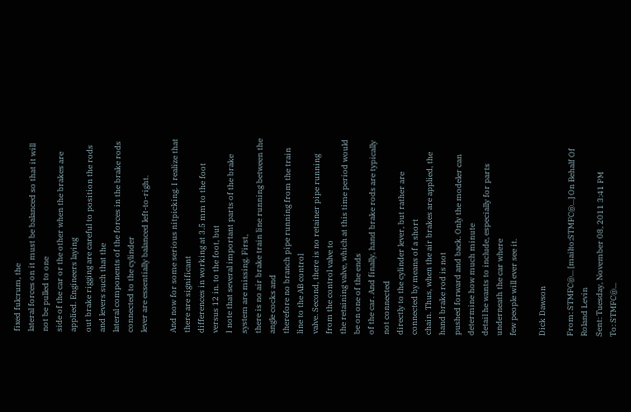fixed fulcrum, the
lateral forces on it must be balanced so that it will not be pulled to one
side of the car or the other when the brakes are applied. Engineers laying
out brake rigging are careful to position the rods and levers such that the
lateral components of the forces in the brake rods connected to the cylinder
lever are essentially balanced left-to-right.

And now for some serious nitpicking. I realize that there are significant
differences in working at 3.5 mm to the foot versus 12 in. to the foot, but
I note that several important parts of the brake system are missing. First,
there is no air brake train line running between the angle cocks and
therefore no branch pipe running from the train line to the AB control
valve. Second, there is no retainer pipe running from the control valve to
the retaining valve, which at this time period would be on one of the ends
of the car. And finally, hand brake rods are typically not connected
directly to the cylinder lever, but rather are connected by means of a short
chain. Thus, when the air brakes are applied, the hand brake rod is not
pushed forward and back. Only the modeler can determine how much minute
detail he wants to include, especially for parts underneath the car where
few people will ever see it.

Dick Dawson

From: STMFC@... [mailto:STMFC@...] On Behalf Of
Roland Levin
Sent: Tuesday, November 08, 2011 3:41 PM
To: STMFC@...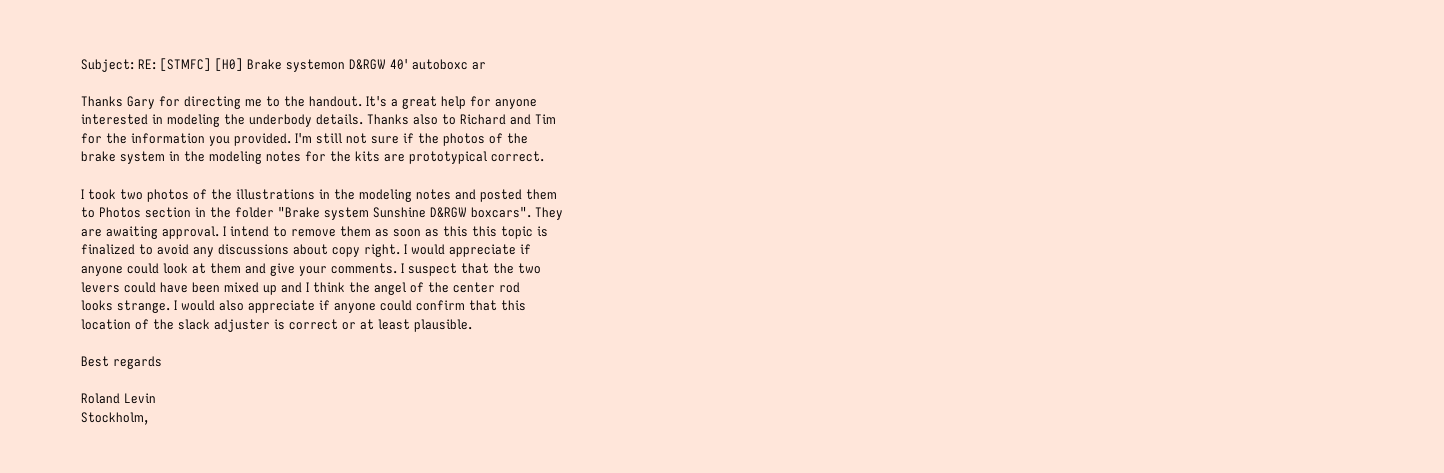Subject: RE: [STMFC] [H0] Brake systemon D&RGW 40' autoboxc ar

Thanks Gary for directing me to the handout. It's a great help for anyone
interested in modeling the underbody details. Thanks also to Richard and Tim
for the information you provided. I'm still not sure if the photos of the
brake system in the modeling notes for the kits are prototypical correct.

I took two photos of the illustrations in the modeling notes and posted them
to Photos section in the folder "Brake system Sunshine D&RGW boxcars". They
are awaiting approval. I intend to remove them as soon as this this topic is
finalized to avoid any discussions about copy right. I would appreciate if
anyone could look at them and give your comments. I suspect that the two
levers could have been mixed up and I think the angel of the center rod
looks strange. I would also appreciate if anyone could confirm that this
location of the slack adjuster is correct or at least plausible.

Best regards

Roland Levin
Stockholm,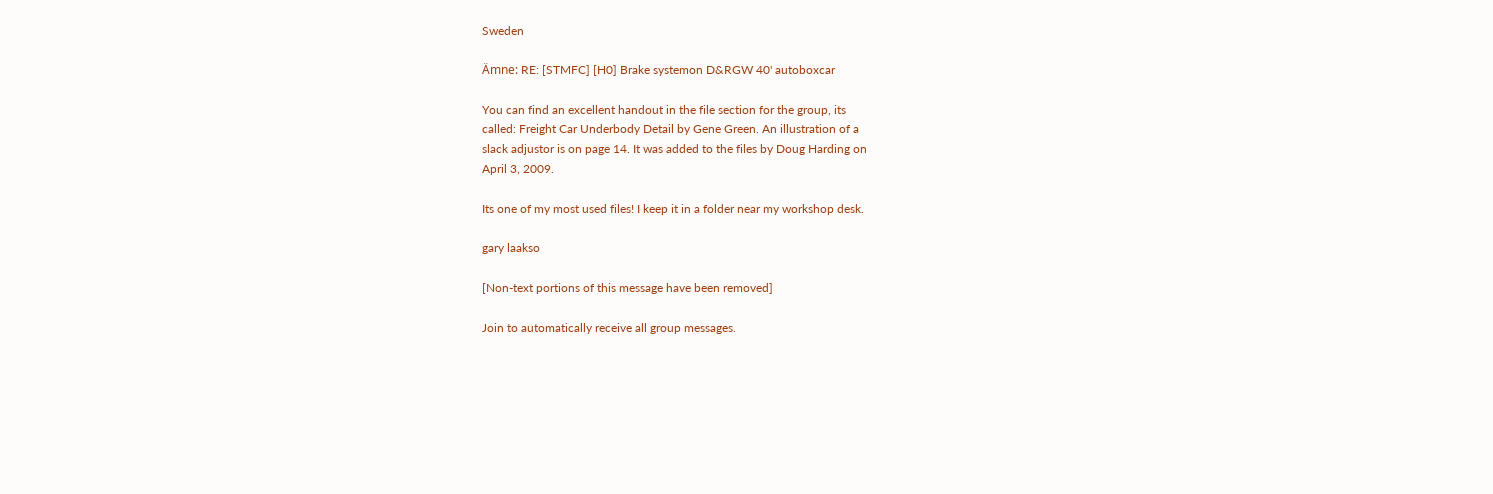Sweden

Ämne: RE: [STMFC] [H0] Brake systemon D&RGW 40' autoboxcar

You can find an excellent handout in the file section for the group, its
called: Freight Car Underbody Detail by Gene Green. An illustration of a
slack adjustor is on page 14. It was added to the files by Doug Harding on
April 3, 2009.

Its one of my most used files! I keep it in a folder near my workshop desk.

gary laakso

[Non-text portions of this message have been removed]

Join to automatically receive all group messages.